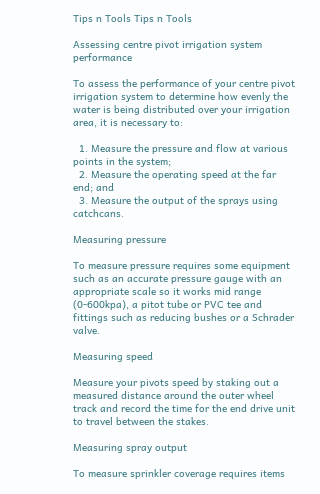Tips n Tools Tips n Tools

Assessing centre pivot irrigation system performance

To assess the performance of your centre pivot irrigation system to determine how evenly the water is being distributed over your irrigation area, it is necessary to:

  1. Measure the pressure and flow at various points in the system;
  2. Measure the operating speed at the far end; and
  3. Measure the output of the sprays using catchcans.

Measuring pressure

To measure pressure requires some equipment such as an accurate pressure gauge with an appropriate scale so it works mid range (0-600kpa), a pitot tube or PVC tee and fittings such as reducing bushes or a Schrader valve.

Measuring speed

Measure your pivots speed by staking out a measured distance around the outer wheel track and record the time for the end drive unit to travel between the stakes.

Measuring spray output

To measure sprinkler coverage requires items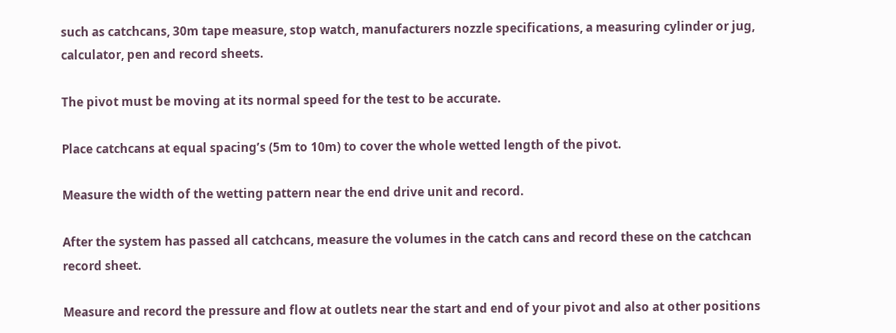such as catchcans, 30m tape measure, stop watch, manufacturers nozzle specifications, a measuring cylinder or jug, calculator, pen and record sheets.

The pivot must be moving at its normal speed for the test to be accurate.

Place catchcans at equal spacing’s (5m to 10m) to cover the whole wetted length of the pivot.

Measure the width of the wetting pattern near the end drive unit and record.

After the system has passed all catchcans, measure the volumes in the catch cans and record these on the catchcan record sheet.

Measure and record the pressure and flow at outlets near the start and end of your pivot and also at other positions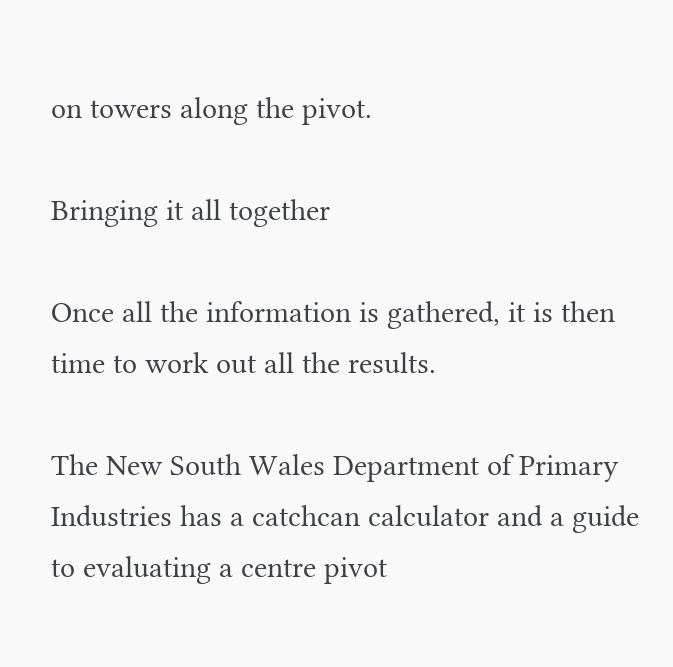on towers along the pivot.

Bringing it all together

Once all the information is gathered, it is then time to work out all the results.

The New South Wales Department of Primary Industries has a catchcan calculator and a guide to evaluating a centre pivot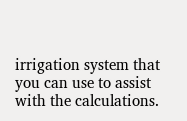irrigation system that you can use to assist with the calculations.